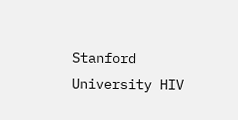Stanford University HIV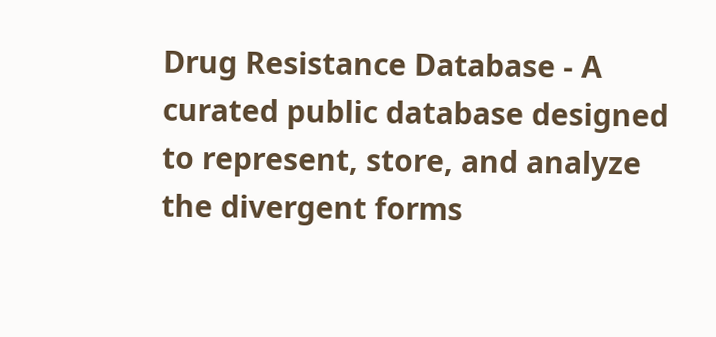Drug Resistance Database - A curated public database designed to represent, store, and analyze the divergent forms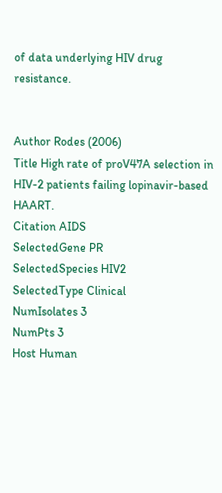of data underlying HIV drug resistance.


Author Rodes (2006)
Title High rate of proV47A selection in HIV-2 patients failing lopinavir-based HAART.
Citation AIDS
SelectedGene PR
SelectedSpecies HIV2
SelectedType Clinical
NumIsolates 3
NumPts 3
Host Human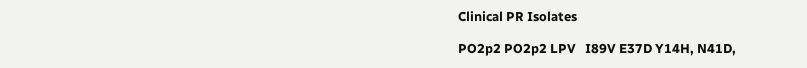Clinical PR Isolates

PO2p2 PO2p2 LPV   I89V E37D Y14H, N41D,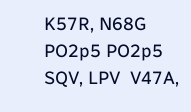K57R, N68G
PO2p5 PO2p5 SQV, LPV  V47A,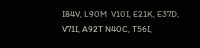I84V, L90M  V10I, E21K, E37D, V71I, A92T N40C, T56I,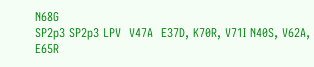N68G
SP2p3 SP2p3 LPV  V47A  E37D, K70R, V71I N40S, V62A, E65R